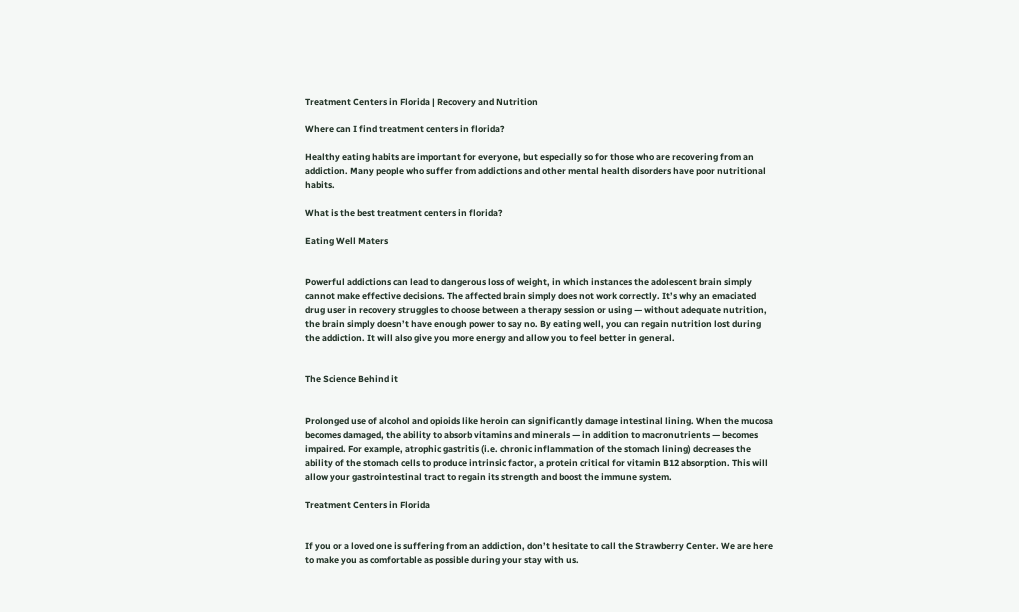Treatment Centers in Florida | Recovery and Nutrition

Where can I find treatment centers in florida?

Healthy eating habits are important for everyone, but especially so for those who are recovering from an addiction. Many people who suffer from addictions and other mental health disorders have poor nutritional habits.

What is the best treatment centers in florida?

Eating Well Maters


Powerful addictions can lead to dangerous loss of weight, in which instances the adolescent brain simply cannot make effective decisions. The affected brain simply does not work correctly. It’s why an emaciated drug user in recovery struggles to choose between a therapy session or using — without adequate nutrition, the brain simply doesn’t have enough power to say no. By eating well, you can regain nutrition lost during the addiction. It will also give you more energy and allow you to feel better in general.


The Science Behind it


Prolonged use of alcohol and opioids like heroin can significantly damage intestinal lining. When the mucosa becomes damaged, the ability to absorb vitamins and minerals — in addition to macronutrients — becomes impaired. For example, atrophic gastritis (i.e. chronic inflammation of the stomach lining) decreases the ability of the stomach cells to produce intrinsic factor, a protein critical for vitamin B12 absorption. This will allow your gastrointestinal tract to regain its strength and boost the immune system.

Treatment Centers in Florida


If you or a loved one is suffering from an addiction, don’t hesitate to call the Strawberry Center. We are here to make you as comfortable as possible during your stay with us.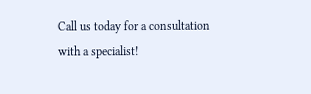Call us today for a consultation with a specialist!